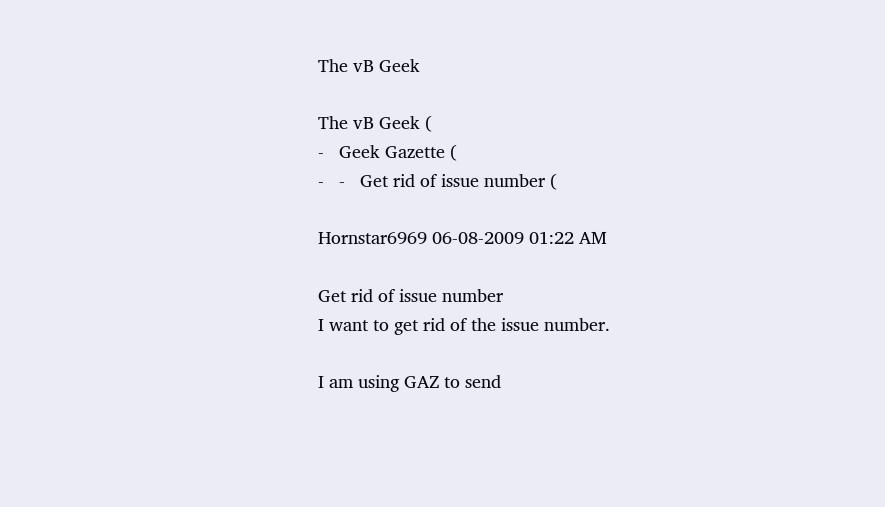The vB Geek

The vB Geek (
-   Geek Gazette (
-   -   Get rid of issue number (

Hornstar6969 06-08-2009 01:22 AM

Get rid of issue number
I want to get rid of the issue number.

I am using GAZ to send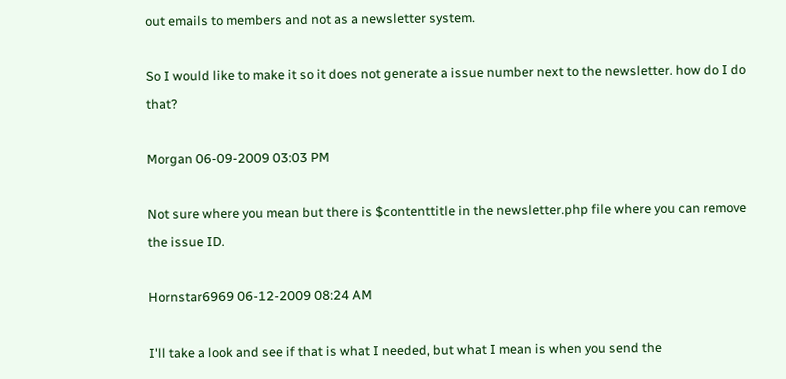out emails to members and not as a newsletter system.

So I would like to make it so it does not generate a issue number next to the newsletter. how do I do that?

Morgan 06-09-2009 03:03 PM

Not sure where you mean but there is $contenttitle in the newsletter.php file where you can remove the issue ID.

Hornstar6969 06-12-2009 08:24 AM

I'll take a look and see if that is what I needed, but what I mean is when you send the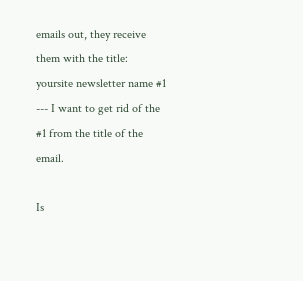emails out, they receive them with the title: yoursite newsletter name #1 --- I want to get rid of the #1 from the title of the email.

Is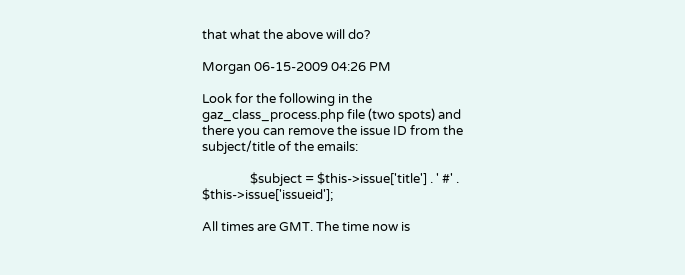that what the above will do?

Morgan 06-15-2009 04:26 PM

Look for the following in the gaz_class_process.php file (two spots) and there you can remove the issue ID from the subject/title of the emails:

                $subject = $this->issue['title'] . ' #' . $this->issue['issueid'];

All times are GMT. The time now is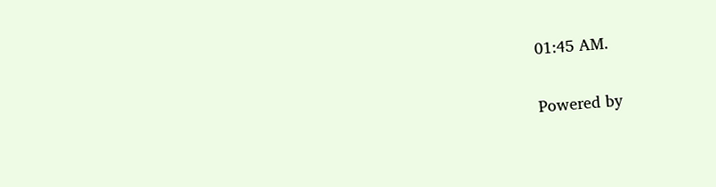01:45 AM.

Powered by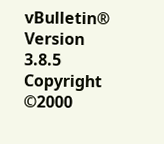vBulletin® Version 3.8.5
Copyright ©2000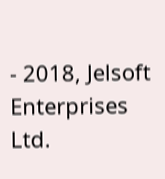- 2018, Jelsoft Enterprises Ltd.